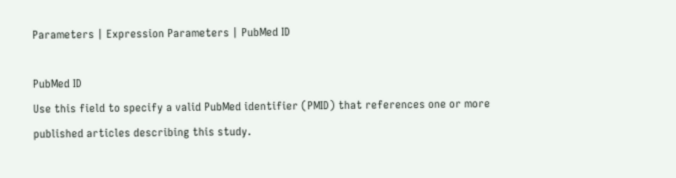Parameters | Expression Parameters | PubMed ID

PubMed ID
Use this field to specify a valid PubMed identifier (PMID) that references one or more published articles describing this study.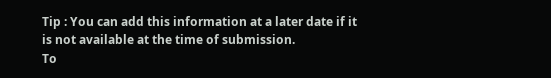Tip : You can add this information at a later date if it is not available at the time of submission.
To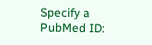Specify a PubMed ID: